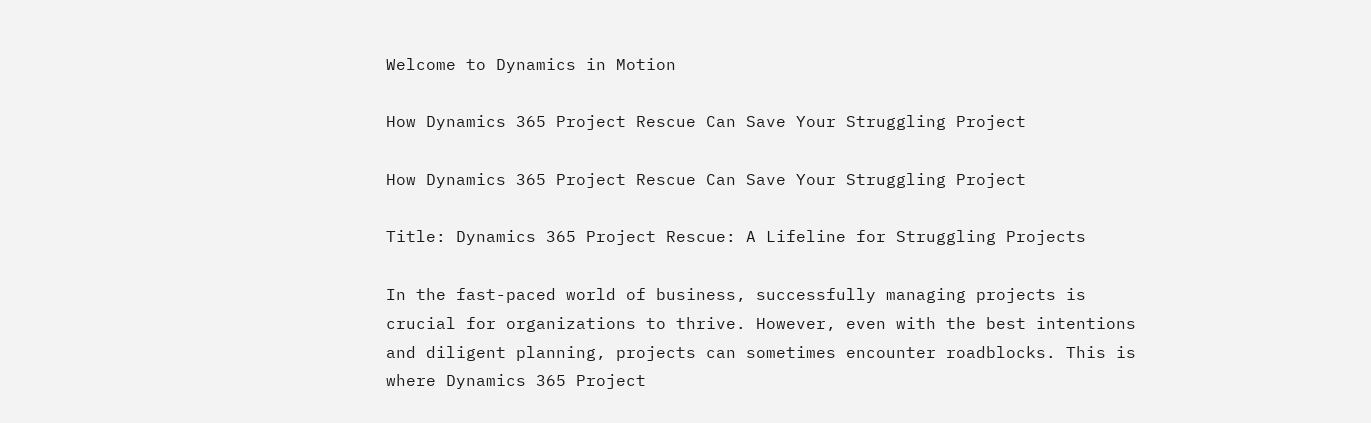Welcome to Dynamics in Motion

How Dynamics 365 Project Rescue Can Save Your Struggling Project

How Dynamics 365 Project Rescue Can Save Your Struggling Project

Title: Dynamics 365 Project Rescue: A Lifeline for Struggling Projects

In the fast-paced world of business, successfully managing projects is crucial for organizations to thrive. However, even with the best intentions and diligent planning, projects can sometimes encounter roadblocks. This is where Dynamics 365 Project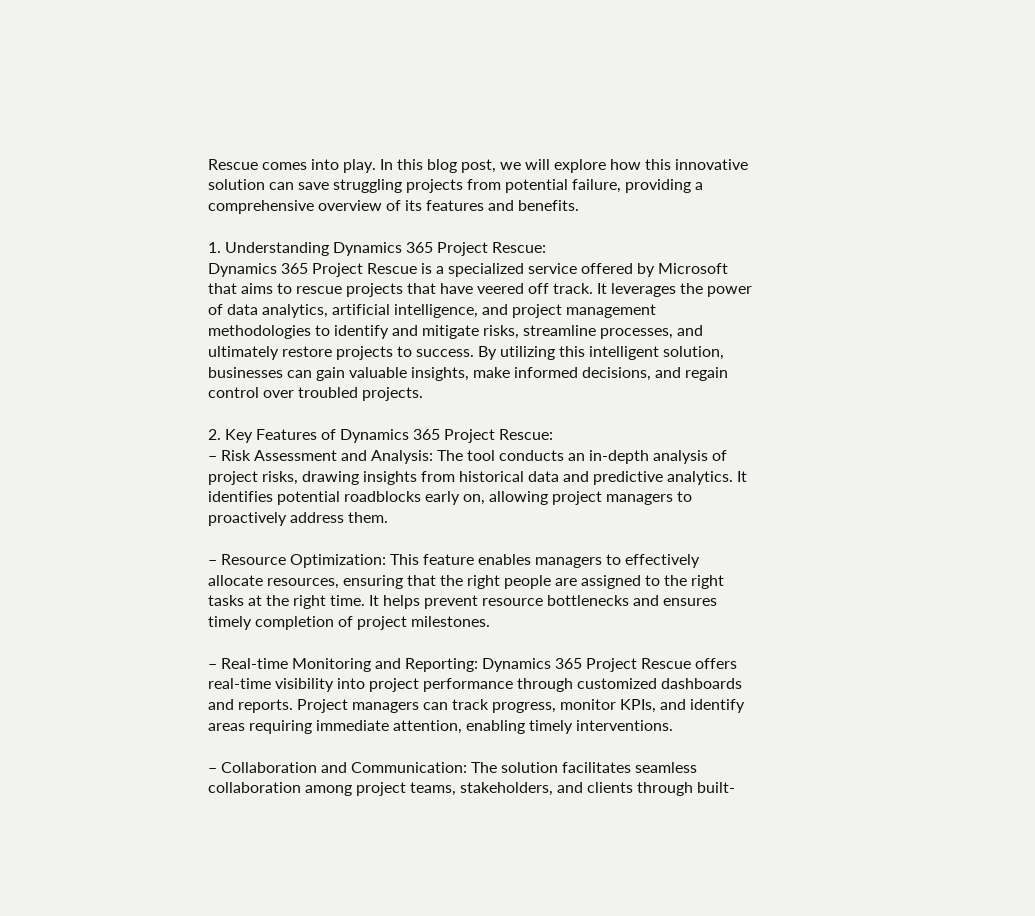Rescue comes into play. In this blog post, we will explore how this innovative solution can save struggling projects from potential failure, providing a comprehensive overview of its features and benefits.

1. Understanding Dynamics 365 Project Rescue:
Dynamics 365 Project Rescue is a specialized service offered by Microsoft that aims to rescue projects that have veered off track. It leverages the power of data analytics, artificial intelligence, and project management methodologies to identify and mitigate risks, streamline processes, and ultimately restore projects to success. By utilizing this intelligent solution, businesses can gain valuable insights, make informed decisions, and regain control over troubled projects.

2. Key Features of Dynamics 365 Project Rescue:
– Risk Assessment and Analysis: The tool conducts an in-depth analysis of project risks, drawing insights from historical data and predictive analytics. It identifies potential roadblocks early on, allowing project managers to proactively address them.

– Resource Optimization: This feature enables managers to effectively allocate resources, ensuring that the right people are assigned to the right tasks at the right time. It helps prevent resource bottlenecks and ensures timely completion of project milestones.

– Real-time Monitoring and Reporting: Dynamics 365 Project Rescue offers real-time visibility into project performance through customized dashboards and reports. Project managers can track progress, monitor KPIs, and identify areas requiring immediate attention, enabling timely interventions.

– Collaboration and Communication: The solution facilitates seamless collaboration among project teams, stakeholders, and clients through built-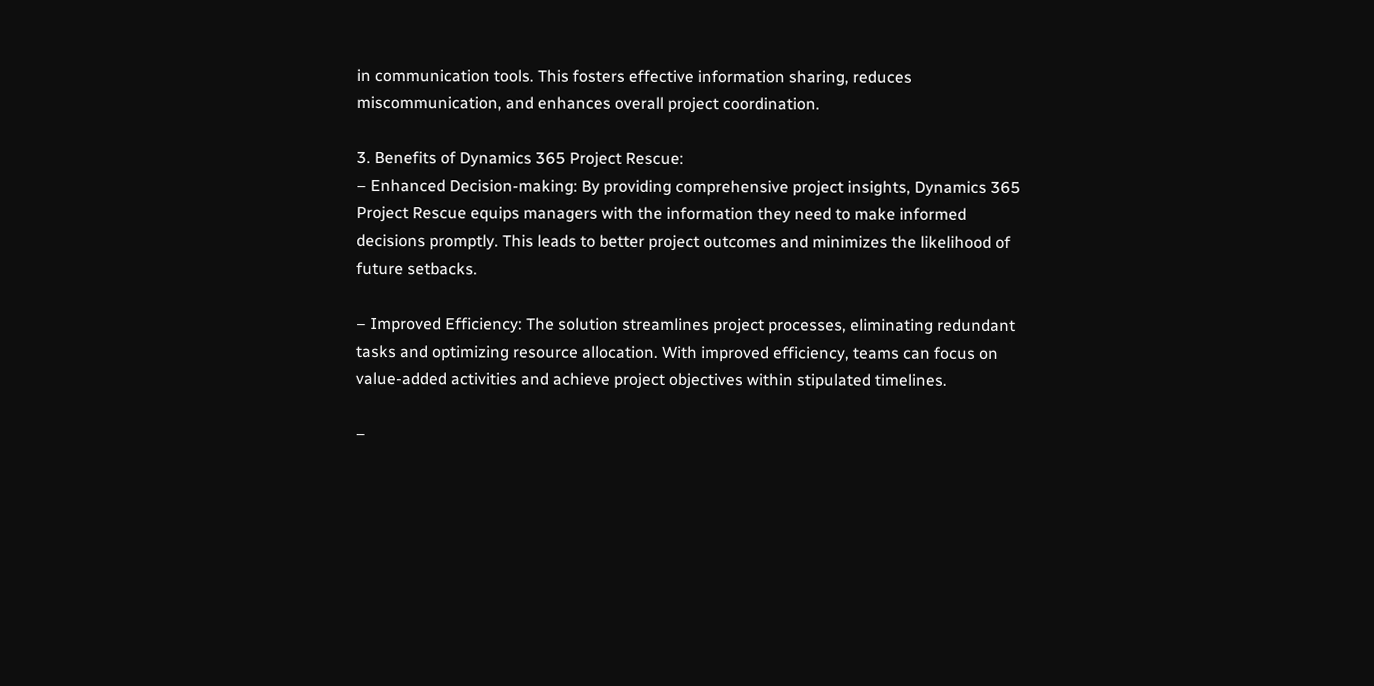in communication tools. This fosters effective information sharing, reduces miscommunication, and enhances overall project coordination.

3. Benefits of Dynamics 365 Project Rescue:
– Enhanced Decision-making: By providing comprehensive project insights, Dynamics 365 Project Rescue equips managers with the information they need to make informed decisions promptly. This leads to better project outcomes and minimizes the likelihood of future setbacks.

– Improved Efficiency: The solution streamlines project processes, eliminating redundant tasks and optimizing resource allocation. With improved efficiency, teams can focus on value-added activities and achieve project objectives within stipulated timelines.

–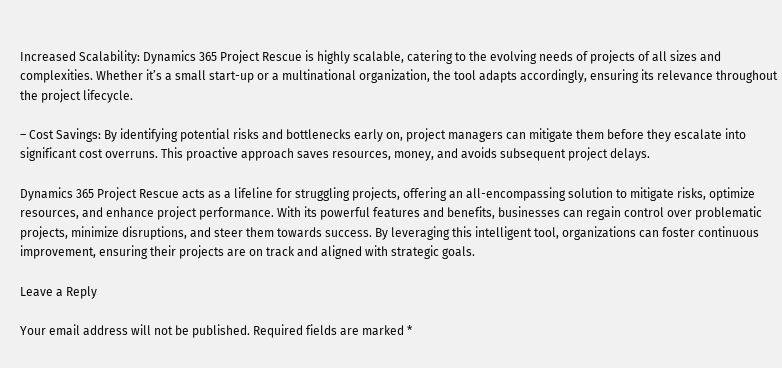Increased Scalability: Dynamics 365 Project Rescue is highly scalable, catering to the evolving needs of projects of all sizes and complexities. Whether it’s a small start-up or a multinational organization, the tool adapts accordingly, ensuring its relevance throughout the project lifecycle.

– Cost Savings: By identifying potential risks and bottlenecks early on, project managers can mitigate them before they escalate into significant cost overruns. This proactive approach saves resources, money, and avoids subsequent project delays.

Dynamics 365 Project Rescue acts as a lifeline for struggling projects, offering an all-encompassing solution to mitigate risks, optimize resources, and enhance project performance. With its powerful features and benefits, businesses can regain control over problematic projects, minimize disruptions, and steer them towards success. By leveraging this intelligent tool, organizations can foster continuous improvement, ensuring their projects are on track and aligned with strategic goals.

Leave a Reply

Your email address will not be published. Required fields are marked *